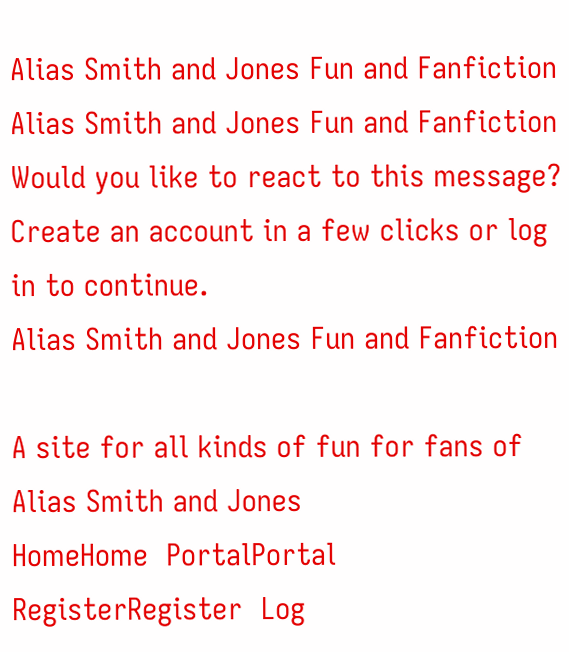Alias Smith and Jones Fun and Fanfiction
Alias Smith and Jones Fun and Fanfiction
Would you like to react to this message? Create an account in a few clicks or log in to continue.
Alias Smith and Jones Fun and Fanfiction

A site for all kinds of fun for fans of Alias Smith and Jones
HomeHome  PortalPortal  RegisterRegister  Log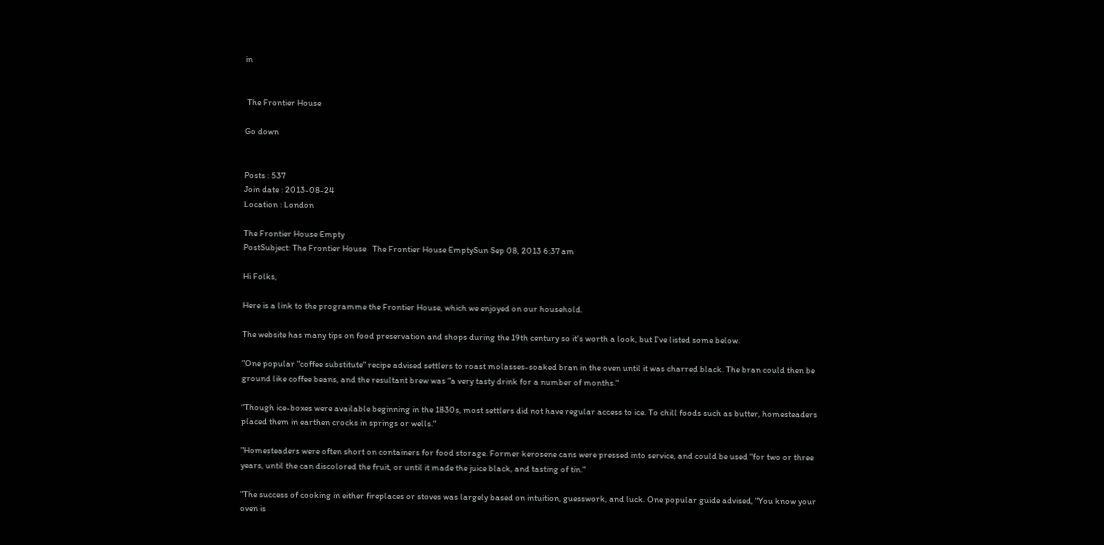in


 The Frontier House

Go down


Posts : 537
Join date : 2013-08-24
Location : London

The Frontier House Empty
PostSubject: The Frontier House   The Frontier House EmptySun Sep 08, 2013 6:37 am

Hi Folks,

Here is a link to the programme the Frontier House, which we enjoyed on our household.

The website has many tips on food preservation and shops during the 19th century so it's worth a look, but I've listed some below.

"One popular "coffee substitute" recipe advised settlers to roast molasses-soaked bran in the oven until it was charred black. The bran could then be ground like coffee beans, and the resultant brew was "a very tasty drink for a number of months."

"Though ice-boxes were available beginning in the 1830s, most settlers did not have regular access to ice. To chill foods such as butter, homesteaders placed them in earthen crocks in springs or wells."

"Homesteaders were often short on containers for food storage. Former kerosene cans were pressed into service, and could be used "for two or three years, until the can discolored the fruit, or until it made the juice black, and tasting of tin."

"The success of cooking in either fireplaces or stoves was largely based on intuition, guesswork, and luck. One popular guide advised, "You know your oven is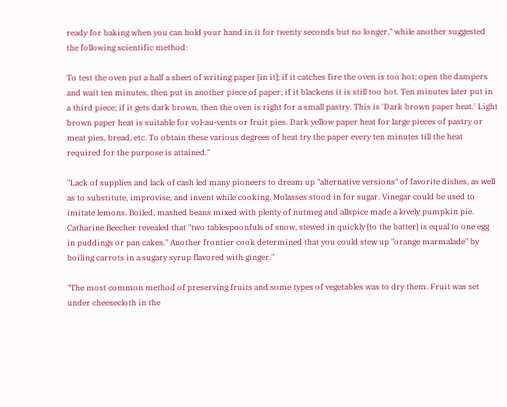ready for baking when you can hold your hand in it for twenty seconds but no longer," while another suggested the following scientific method:

To test the oven put a half a sheet of writing paper [in it]; if it catches fire the oven is too hot; open the dampers and wait ten minutes, then put in another piece of paper; if it blackens it is still too hot. Ten minutes later put in a third piece; if it gets dark brown, then the oven is right for a small pastry. This is 'Dark brown paper heat.' Light brown paper heat is suitable for vol-au-vents or fruit pies. Dark yellow paper heat for large pieces of pastry or meat pies, bread, etc. To obtain these various degrees of heat try the paper every ten minutes till the heat required for the purpose is attained."

"Lack of supplies and lack of cash led many pioneers to dream up "alternative versions" of favorite dishes, as well as to substitute, improvise, and invent while cooking. Molasses stood in for sugar. Vinegar could be used to imitate lemons. Boiled, mashed beans mixed with plenty of nutmeg and allspice made a lovely pumpkin pie. Catharine Beecher revealed that "two tablespoonfuls of snow, stewed in quickly [to the batter] is equal to one egg in puddings or pan cakes." Another frontier cook determined that you could stew up "orange marmalade" by boiling carrots in a sugary syrup flavored with ginger."

"The most common method of preserving fruits and some types of vegetables was to dry them. Fruit was set under cheesecloth in the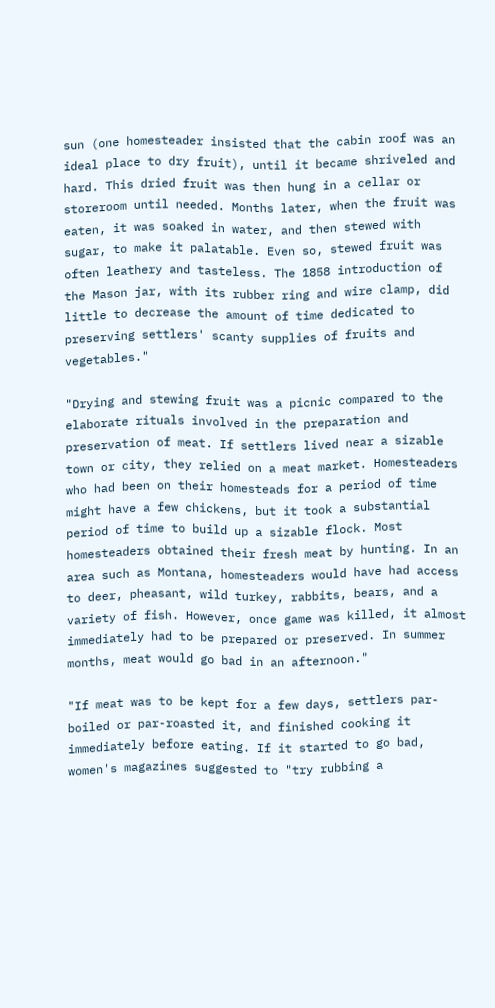sun (one homesteader insisted that the cabin roof was an ideal place to dry fruit), until it became shriveled and hard. This dried fruit was then hung in a cellar or storeroom until needed. Months later, when the fruit was eaten, it was soaked in water, and then stewed with sugar, to make it palatable. Even so, stewed fruit was often leathery and tasteless. The 1858 introduction of the Mason jar, with its rubber ring and wire clamp, did little to decrease the amount of time dedicated to preserving settlers' scanty supplies of fruits and vegetables."

"Drying and stewing fruit was a picnic compared to the elaborate rituals involved in the preparation and preservation of meat. If settlers lived near a sizable town or city, they relied on a meat market. Homesteaders who had been on their homesteads for a period of time might have a few chickens, but it took a substantial period of time to build up a sizable flock. Most homesteaders obtained their fresh meat by hunting. In an area such as Montana, homesteaders would have had access to deer, pheasant, wild turkey, rabbits, bears, and a variety of fish. However, once game was killed, it almost immediately had to be prepared or preserved. In summer months, meat would go bad in an afternoon."

"If meat was to be kept for a few days, settlers par-boiled or par-roasted it, and finished cooking it immediately before eating. If it started to go bad, women's magazines suggested to "try rubbing a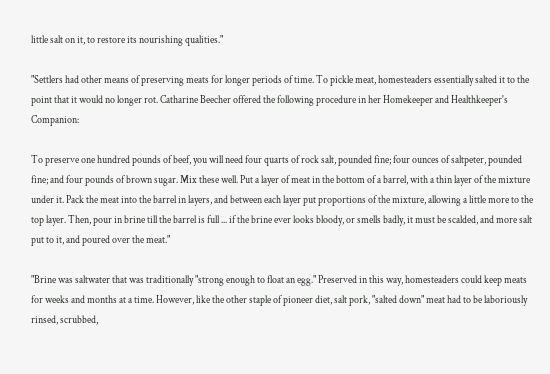little salt on it, to restore its nourishing qualities."

"Settlers had other means of preserving meats for longer periods of time. To pickle meat, homesteaders essentially salted it to the point that it would no longer rot. Catharine Beecher offered the following procedure in her Homekeeper and Healthkeeper's Companion:

To preserve one hundred pounds of beef, you will need four quarts of rock salt, pounded fine; four ounces of saltpeter, pounded fine; and four pounds of brown sugar. Mix these well. Put a layer of meat in the bottom of a barrel, with a thin layer of the mixture under it. Pack the meat into the barrel in layers, and between each layer put proportions of the mixture, allowing a little more to the top layer. Then, pour in brine till the barrel is full ... if the brine ever looks bloody, or smells badly, it must be scalded, and more salt put to it, and poured over the meat."

"Brine was saltwater that was traditionally "strong enough to float an egg." Preserved in this way, homesteaders could keep meats for weeks and months at a time. However, like the other staple of pioneer diet, salt pork, "salted down" meat had to be laboriously rinsed, scrubbed,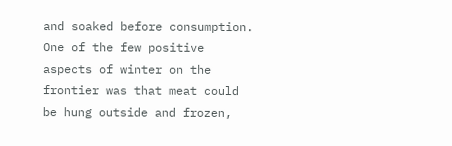and soaked before consumption. One of the few positive aspects of winter on the frontier was that meat could be hung outside and frozen,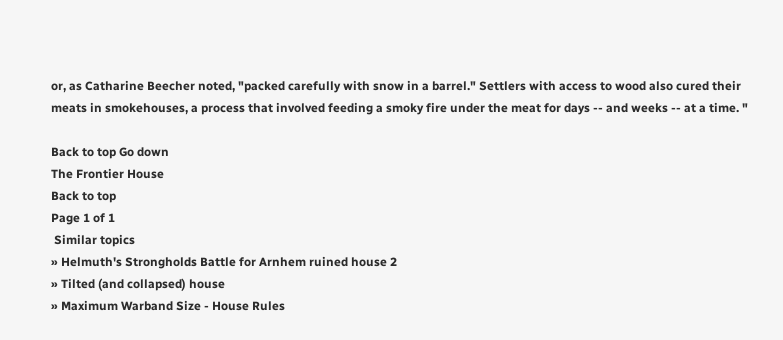or, as Catharine Beecher noted, "packed carefully with snow in a barrel." Settlers with access to wood also cured their meats in smokehouses, a process that involved feeding a smoky fire under the meat for days -- and weeks -- at a time. "

Back to top Go down
The Frontier House
Back to top
Page 1 of 1
 Similar topics
» Helmuth's Strongholds Battle for Arnhem ruined house 2
» Tilted (and collapsed) house
» Maximum Warband Size - House Rules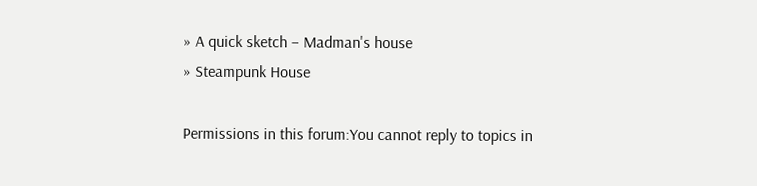» A quick sketch – Madman's house
» Steampunk House

Permissions in this forum:You cannot reply to topics in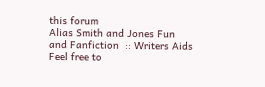this forum
Alias Smith and Jones Fun and Fanfiction  :: Writers Aids Feel free to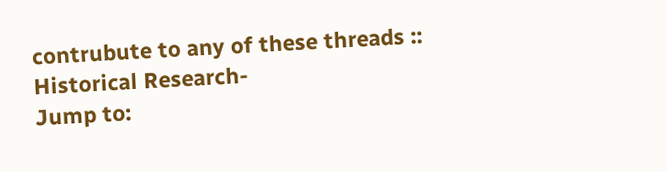contrubute to any of these threads :: Historical Research-
Jump to: